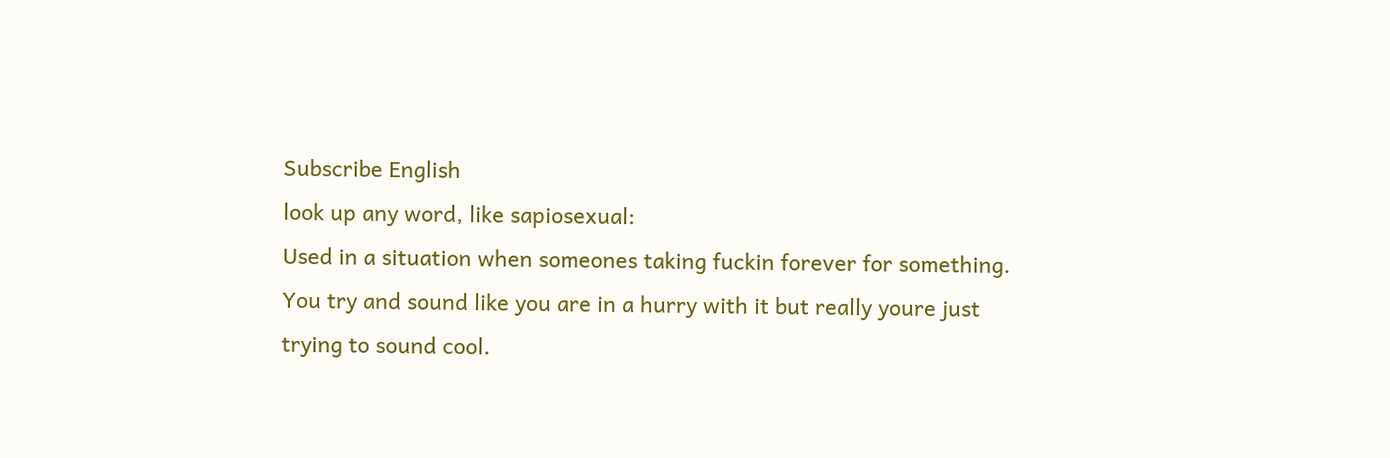Subscribe English
look up any word, like sapiosexual:
Used in a situation when someones taking fuckin forever for something. You try and sound like you are in a hurry with it but really youre just trying to sound cool.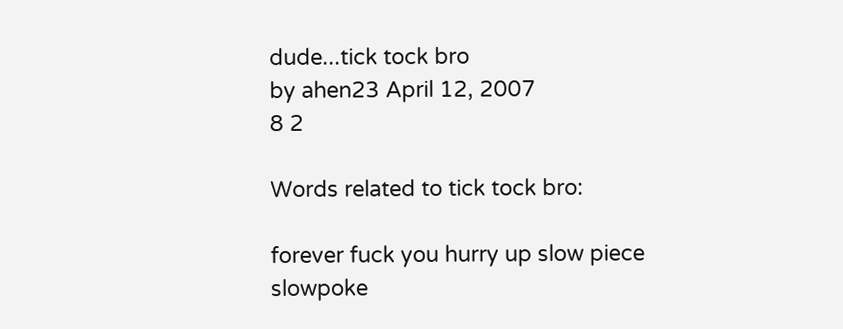dude...tick tock bro
by ahen23 April 12, 2007
8 2

Words related to tick tock bro:

forever fuck you hurry up slow piece slowpoke